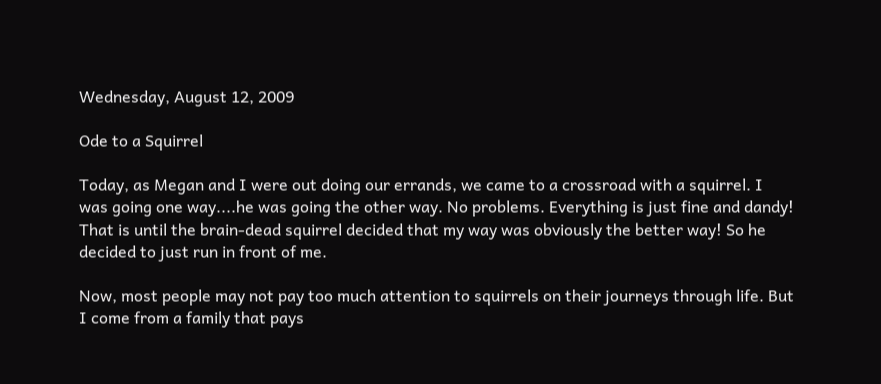Wednesday, August 12, 2009

Ode to a Squirrel

Today, as Megan and I were out doing our errands, we came to a crossroad with a squirrel. I was going one way....he was going the other way. No problems. Everything is just fine and dandy! That is until the brain-dead squirrel decided that my way was obviously the better way! So he decided to just run in front of me.

Now, most people may not pay too much attention to squirrels on their journeys through life. But I come from a family that pays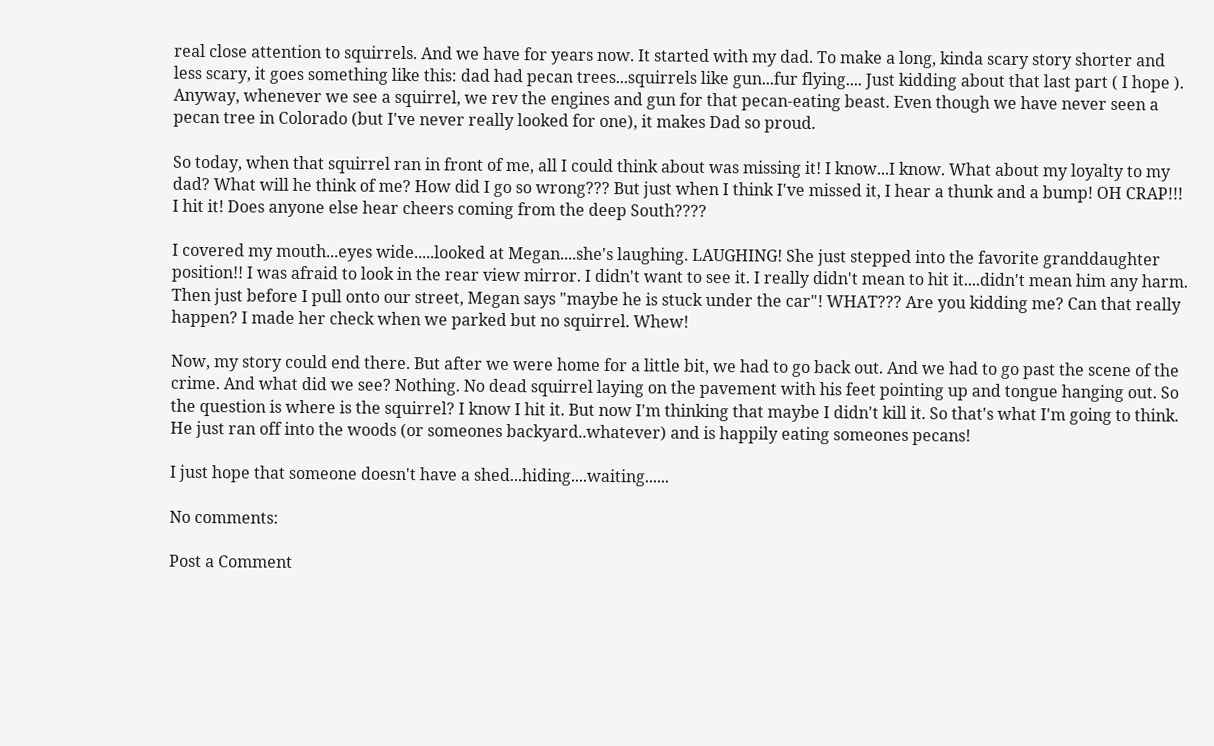real close attention to squirrels. And we have for years now. It started with my dad. To make a long, kinda scary story shorter and less scary, it goes something like this: dad had pecan trees...squirrels like gun...fur flying.... Just kidding about that last part ( I hope ). Anyway, whenever we see a squirrel, we rev the engines and gun for that pecan-eating beast. Even though we have never seen a pecan tree in Colorado (but I've never really looked for one), it makes Dad so proud.

So today, when that squirrel ran in front of me, all I could think about was missing it! I know...I know. What about my loyalty to my dad? What will he think of me? How did I go so wrong??? But just when I think I've missed it, I hear a thunk and a bump! OH CRAP!!! I hit it! Does anyone else hear cheers coming from the deep South????

I covered my mouth...eyes wide.....looked at Megan....she's laughing. LAUGHING! She just stepped into the favorite granddaughter position!! I was afraid to look in the rear view mirror. I didn't want to see it. I really didn't mean to hit it....didn't mean him any harm. Then just before I pull onto our street, Megan says "maybe he is stuck under the car"! WHAT??? Are you kidding me? Can that really happen? I made her check when we parked but no squirrel. Whew!

Now, my story could end there. But after we were home for a little bit, we had to go back out. And we had to go past the scene of the crime. And what did we see? Nothing. No dead squirrel laying on the pavement with his feet pointing up and tongue hanging out. So the question is where is the squirrel? I know I hit it. But now I'm thinking that maybe I didn't kill it. So that's what I'm going to think. He just ran off into the woods (or someones backyard..whatever) and is happily eating someones pecans!

I just hope that someone doesn't have a shed...hiding....waiting......

No comments:

Post a Comment